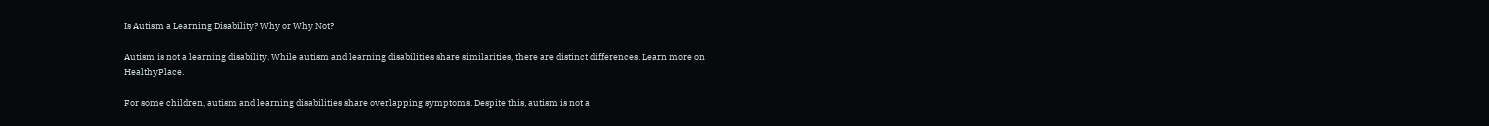Is Autism a Learning Disability? Why or Why Not?

Autism is not a learning disability. While autism and learning disabilities share similarities, there are distinct differences. Learn more on HealthyPlace.

For some children, autism and learning disabilities share overlapping symptoms. Despite this, autism is not a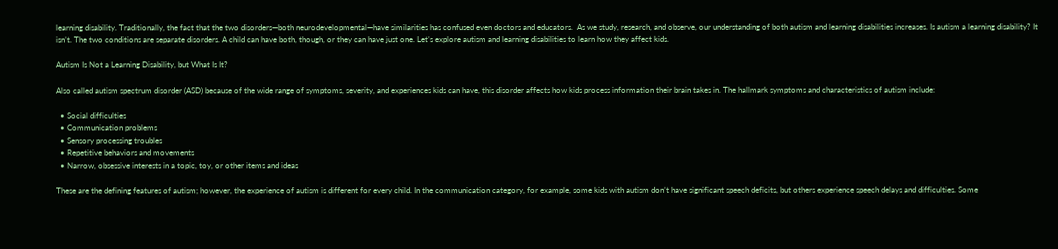learning disability. Traditionally, the fact that the two disorders—both neurodevelopmental—have similarities has confused even doctors and educators.  As we study, research, and observe, our understanding of both autism and learning disabilities increases. Is autism a learning disability? It isn’t. The two conditions are separate disorders. A child can have both, though, or they can have just one. Let’s explore autism and learning disabilities to learn how they affect kids.

Autism Is Not a Learning Disability, but What Is It?

Also called autism spectrum disorder (ASD) because of the wide range of symptoms, severity, and experiences kids can have, this disorder affects how kids process information their brain takes in. The hallmark symptoms and characteristics of autism include:

  • Social difficulties
  • Communication problems
  • Sensory processing troubles
  • Repetitive behaviors and movements
  • Narrow, obsessive interests in a topic, toy, or other items and ideas

These are the defining features of autism; however, the experience of autism is different for every child. In the communication category, for example, some kids with autism don’t have significant speech deficits, but others experience speech delays and difficulties. Some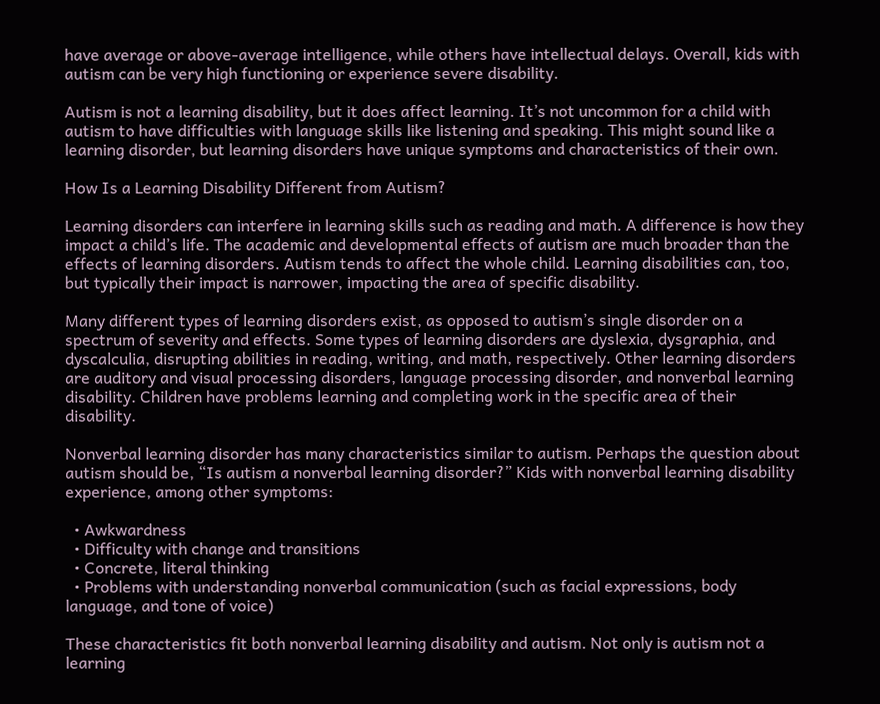have average or above-average intelligence, while others have intellectual delays. Overall, kids with autism can be very high functioning or experience severe disability.

Autism is not a learning disability, but it does affect learning. It’s not uncommon for a child with autism to have difficulties with language skills like listening and speaking. This might sound like a learning disorder, but learning disorders have unique symptoms and characteristics of their own.

How Is a Learning Disability Different from Autism?

Learning disorders can interfere in learning skills such as reading and math. A difference is how they impact a child’s life. The academic and developmental effects of autism are much broader than the effects of learning disorders. Autism tends to affect the whole child. Learning disabilities can, too, but typically their impact is narrower, impacting the area of specific disability.

Many different types of learning disorders exist, as opposed to autism’s single disorder on a spectrum of severity and effects. Some types of learning disorders are dyslexia, dysgraphia, and dyscalculia, disrupting abilities in reading, writing, and math, respectively. Other learning disorders are auditory and visual processing disorders, language processing disorder, and nonverbal learning disability. Children have problems learning and completing work in the specific area of their disability.

Nonverbal learning disorder has many characteristics similar to autism. Perhaps the question about autism should be, “Is autism a nonverbal learning disorder?” Kids with nonverbal learning disability experience, among other symptoms:

  • Awkwardness
  • Difficulty with change and transitions
  • Concrete, literal thinking
  • Problems with understanding nonverbal communication (such as facial expressions, body language, and tone of voice)

These characteristics fit both nonverbal learning disability and autism. Not only is autism not a learning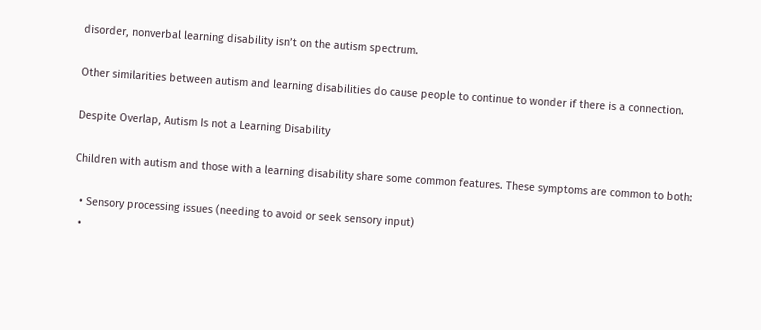disorder, nonverbal learning disability isn’t on the autism spectrum.

Other similarities between autism and learning disabilities do cause people to continue to wonder if there is a connection.

Despite Overlap, Autism Is not a Learning Disability

Children with autism and those with a learning disability share some common features. These symptoms are common to both:

  • Sensory processing issues (needing to avoid or seek sensory input)
  •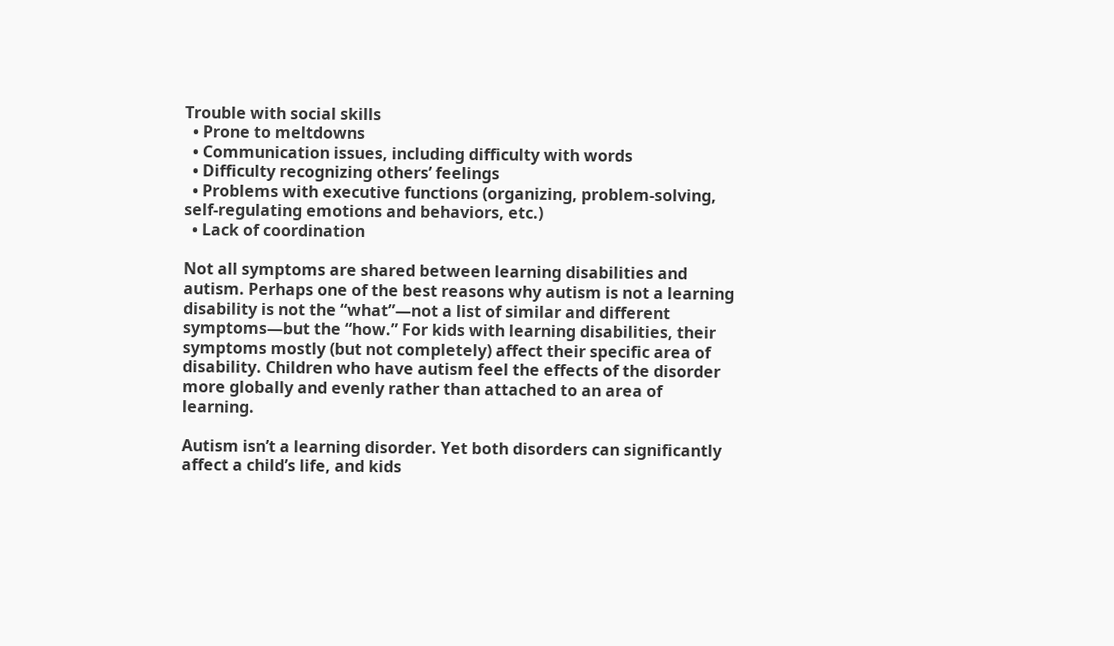Trouble with social skills
  • Prone to meltdowns
  • Communication issues, including difficulty with words
  • Difficulty recognizing others’ feelings
  • Problems with executive functions (organizing, problem-solving, self-regulating emotions and behaviors, etc.)
  • Lack of coordination

Not all symptoms are shared between learning disabilities and autism. Perhaps one of the best reasons why autism is not a learning disability is not the “what”—not a list of similar and different symptoms—but the “how.” For kids with learning disabilities, their symptoms mostly (but not completely) affect their specific area of disability. Children who have autism feel the effects of the disorder more globally and evenly rather than attached to an area of learning.

Autism isn’t a learning disorder. Yet both disorders can significantly affect a child’s life, and kids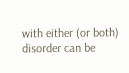with either (or both) disorder can be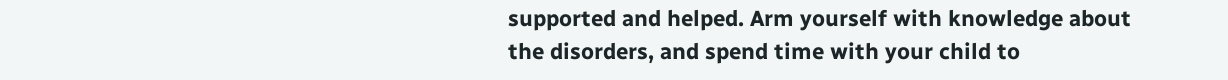supported and helped. Arm yourself with knowledge about the disorders, and spend time with your child to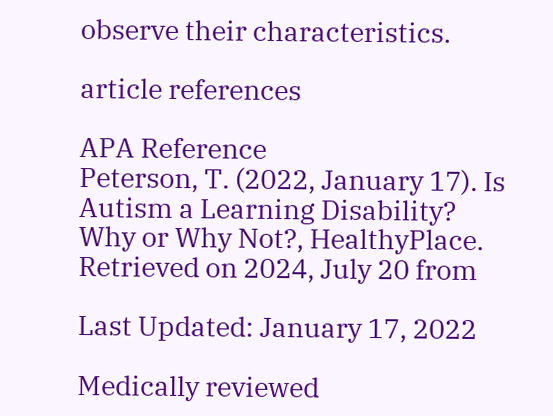observe their characteristics.

article references

APA Reference
Peterson, T. (2022, January 17). Is Autism a Learning Disability? Why or Why Not?, HealthyPlace. Retrieved on 2024, July 20 from

Last Updated: January 17, 2022

Medically reviewed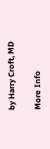by Harry Croft, MD

More Info